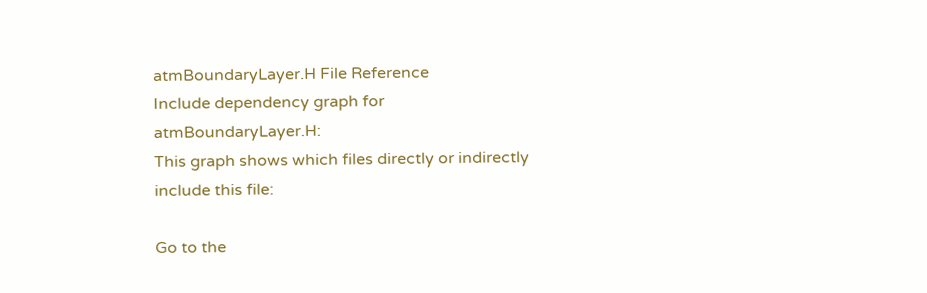atmBoundaryLayer.H File Reference
Include dependency graph for atmBoundaryLayer.H:
This graph shows which files directly or indirectly include this file:

Go to the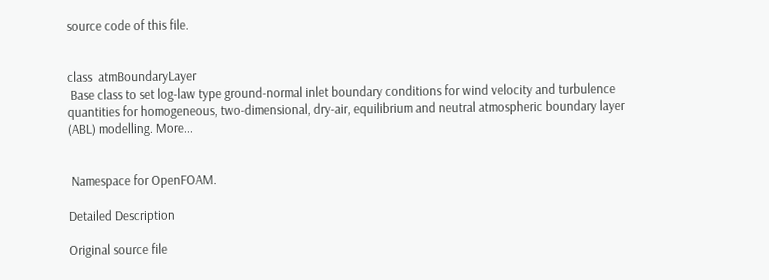source code of this file.


class  atmBoundaryLayer
 Base class to set log-law type ground-normal inlet boundary conditions for wind velocity and turbulence quantities for homogeneous, two-dimensional, dry-air, equilibrium and neutral atmospheric boundary layer (ABL) modelling. More...


 Namespace for OpenFOAM.

Detailed Description

Original source file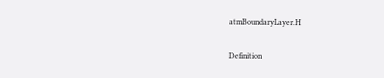atmBoundaryLayer.H

Definition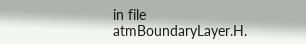in file atmBoundaryLayer.H.